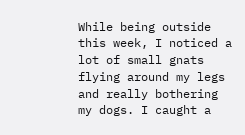While being outside this week, I noticed a lot of small gnats flying around my legs and really bothering my dogs. I caught a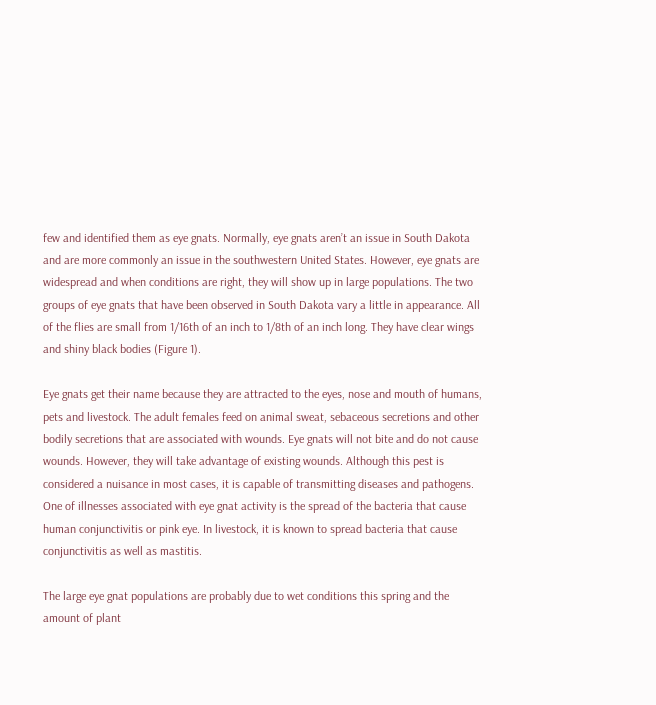few and identified them as eye gnats. Normally, eye gnats aren’t an issue in South Dakota and are more commonly an issue in the southwestern United States. However, eye gnats are widespread and when conditions are right, they will show up in large populations. The two groups of eye gnats that have been observed in South Dakota vary a little in appearance. All of the flies are small from 1/16th of an inch to 1/8th of an inch long. They have clear wings and shiny black bodies (Figure 1).

Eye gnats get their name because they are attracted to the eyes, nose and mouth of humans, pets and livestock. The adult females feed on animal sweat, sebaceous secretions and other bodily secretions that are associated with wounds. Eye gnats will not bite and do not cause wounds. However, they will take advantage of existing wounds. Although this pest is considered a nuisance in most cases, it is capable of transmitting diseases and pathogens. One of illnesses associated with eye gnat activity is the spread of the bacteria that cause human conjunctivitis or pink eye. In livestock, it is known to spread bacteria that cause conjunctivitis as well as mastitis.

The large eye gnat populations are probably due to wet conditions this spring and the amount of plant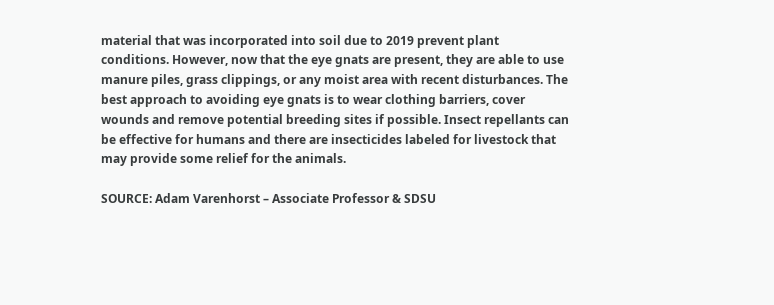material that was incorporated into soil due to 2019 prevent plant conditions. However, now that the eye gnats are present, they are able to use manure piles, grass clippings, or any moist area with recent disturbances. The best approach to avoiding eye gnats is to wear clothing barriers, cover wounds and remove potential breeding sites if possible. Insect repellants can be effective for humans and there are insecticides labeled for livestock that may provide some relief for the animals.

SOURCE: Adam Varenhorst – Associate Professor & SDSU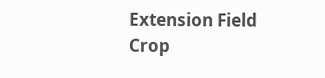Extension Field Crop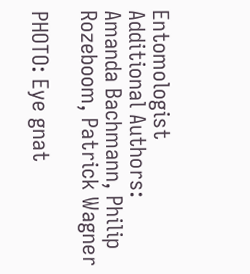Entomologist
Additional Authors: Amanda Bachmann, Philip Rozeboom, Patrick Wagner

PHOTO: Eye gnat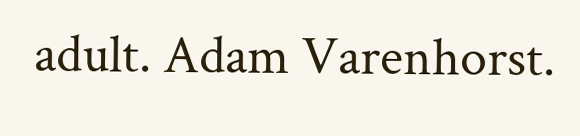adult. Adam Varenhorst.